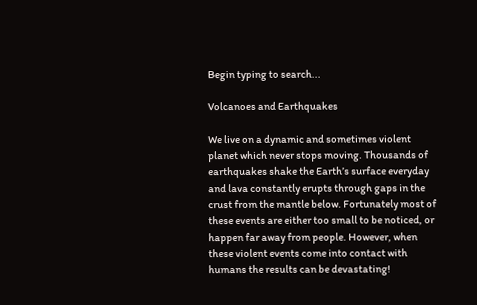Begin typing to search...

Volcanoes and Earthquakes

We live on a dynamic and sometimes violent planet which never stops moving. Thousands of earthquakes shake the Earth’s surface everyday and lava constantly erupts through gaps in the crust from the mantle below. Fortunately most of these events are either too small to be noticed, or happen far away from people. However, when these violent events come into contact with humans the results can be devastating!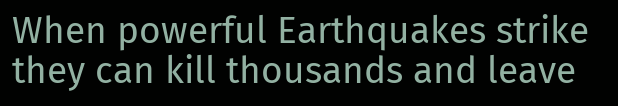When powerful Earthquakes strike they can kill thousands and leave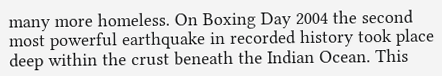many more homeless. On Boxing Day 2004 the second most powerful earthquake in recorded history took place deep within the crust beneath the Indian Ocean. This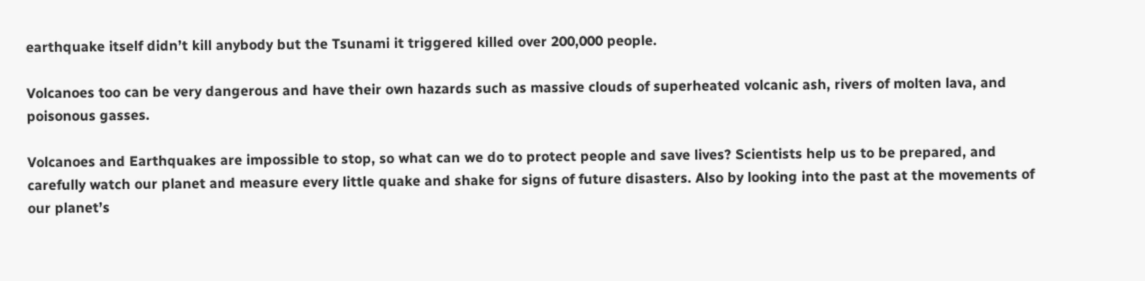earthquake itself didn’t kill anybody but the Tsunami it triggered killed over 200,000 people.

Volcanoes too can be very dangerous and have their own hazards such as massive clouds of superheated volcanic ash, rivers of molten lava, and poisonous gasses.

Volcanoes and Earthquakes are impossible to stop, so what can we do to protect people and save lives? Scientists help us to be prepared, and carefully watch our planet and measure every little quake and shake for signs of future disasters. Also by looking into the past at the movements of our planet’s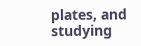plates, and studying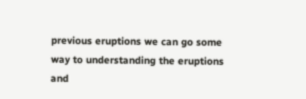previous eruptions we can go some way to understanding the eruptions and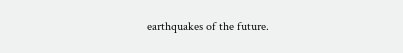earthquakes of the future.